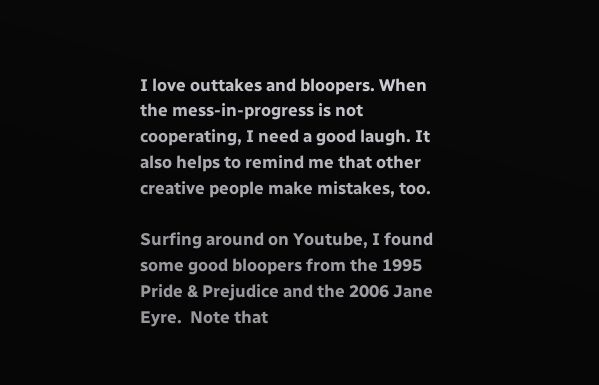I love outtakes and bloopers. When the mess-in-progress is not cooperating, I need a good laugh. It also helps to remind me that other creative people make mistakes, too.

Surfing around on Youtube, I found some good bloopers from the 1995 Pride & Prejudice and the 2006 Jane Eyre.  Note that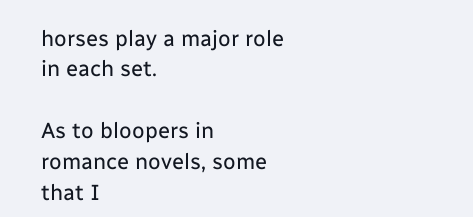horses play a major role in each set.

As to bloopers in romance novels, some that I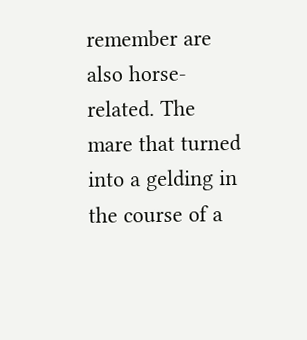remember are also horse-related. The mare that turned into a gelding in the course of a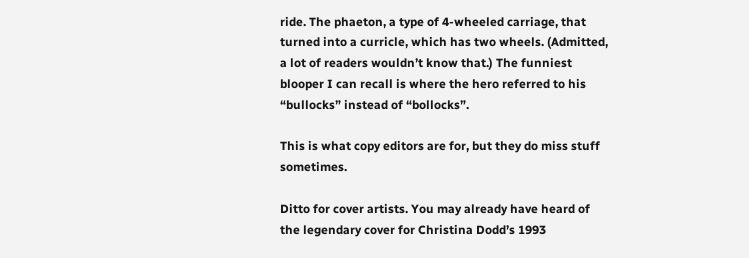ride. The phaeton, a type of 4-wheeled carriage, that turned into a curricle, which has two wheels. (Admitted, a lot of readers wouldn’t know that.) The funniest blooper I can recall is where the hero referred to his “bullocks” instead of “bollocks”.

This is what copy editors are for, but they do miss stuff sometimes.

Ditto for cover artists. You may already have heard of the legendary cover for Christina Dodd’s 1993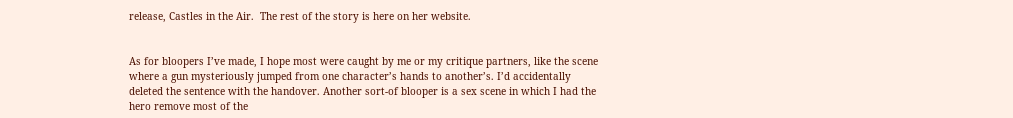release, Castles in the Air.  The rest of the story is here on her website.


As for bloopers I’ve made, I hope most were caught by me or my critique partners, like the scene where a gun mysteriously jumped from one character’s hands to another’s. I’d accidentally deleted the sentence with the handover. Another sort-of blooper is a sex scene in which I had the hero remove most of the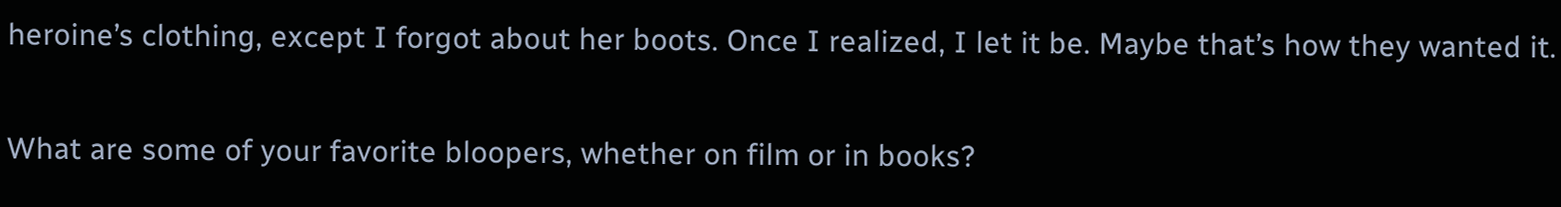heroine’s clothing, except I forgot about her boots. Once I realized, I let it be. Maybe that’s how they wanted it.

What are some of your favorite bloopers, whether on film or in books?